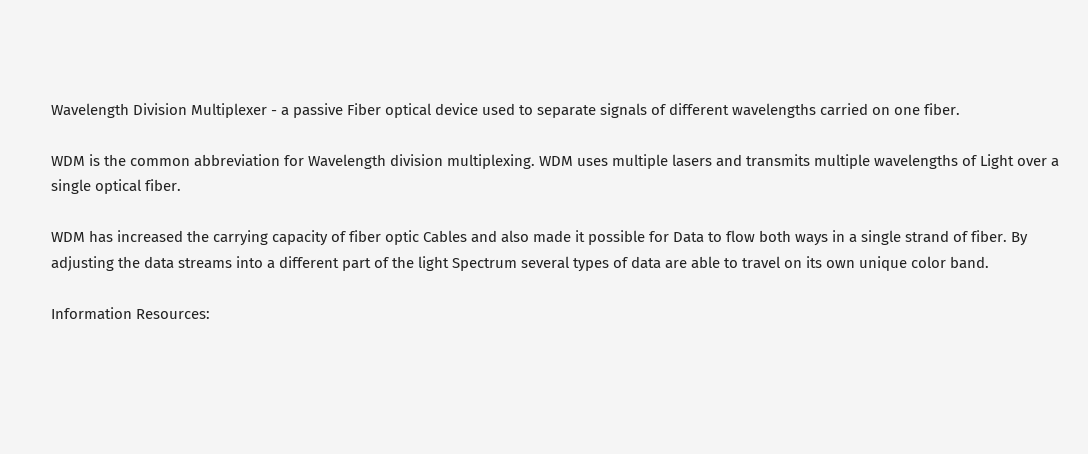Wavelength Division Multiplexer - a passive Fiber optical device used to separate signals of different wavelengths carried on one fiber.

WDM is the common abbreviation for Wavelength division multiplexing. WDM uses multiple lasers and transmits multiple wavelengths of Light over a single optical fiber.

WDM has increased the carrying capacity of fiber optic Cables and also made it possible for Data to flow both ways in a single strand of fiber. By adjusting the data streams into a different part of the light Spectrum several types of data are able to travel on its own unique color band.

Information Resources: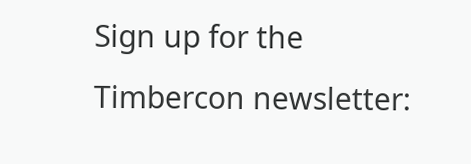Sign up for the Timbercon newsletter: